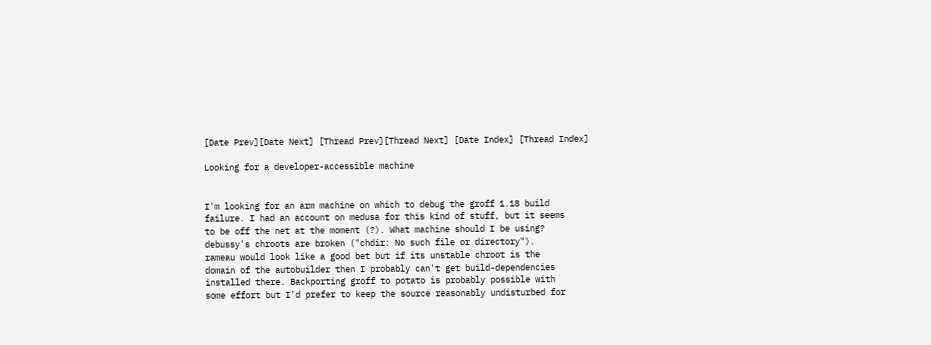[Date Prev][Date Next] [Thread Prev][Thread Next] [Date Index] [Thread Index]

Looking for a developer-accessible machine


I'm looking for an arm machine on which to debug the groff 1.18 build
failure. I had an account on medusa for this kind of stuff, but it seems
to be off the net at the moment (?). What machine should I be using?
debussy's chroots are broken ("chdir: No such file or directory").
rameau would look like a good bet but if its unstable chroot is the
domain of the autobuilder then I probably can't get build-dependencies
installed there. Backporting groff to potato is probably possible with
some effort but I'd prefer to keep the source reasonably undisturbed for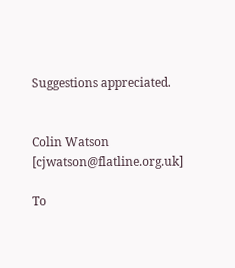Suggestions appreciated.


Colin Watson                                  [cjwatson@flatline.org.uk]

To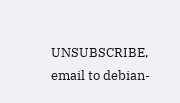UNSUBSCRIBE, email to debian-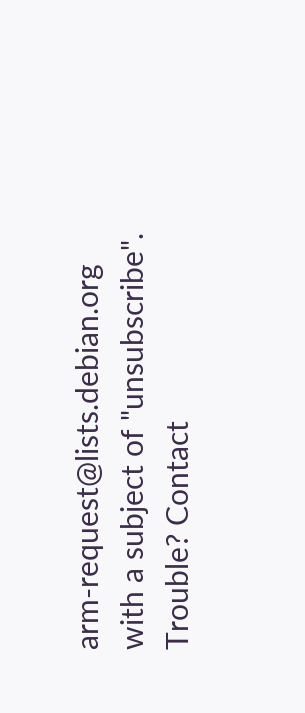arm-request@lists.debian.org
with a subject of "unsubscribe". Trouble? Contact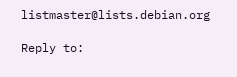listmaster@lists.debian.org

Reply to: